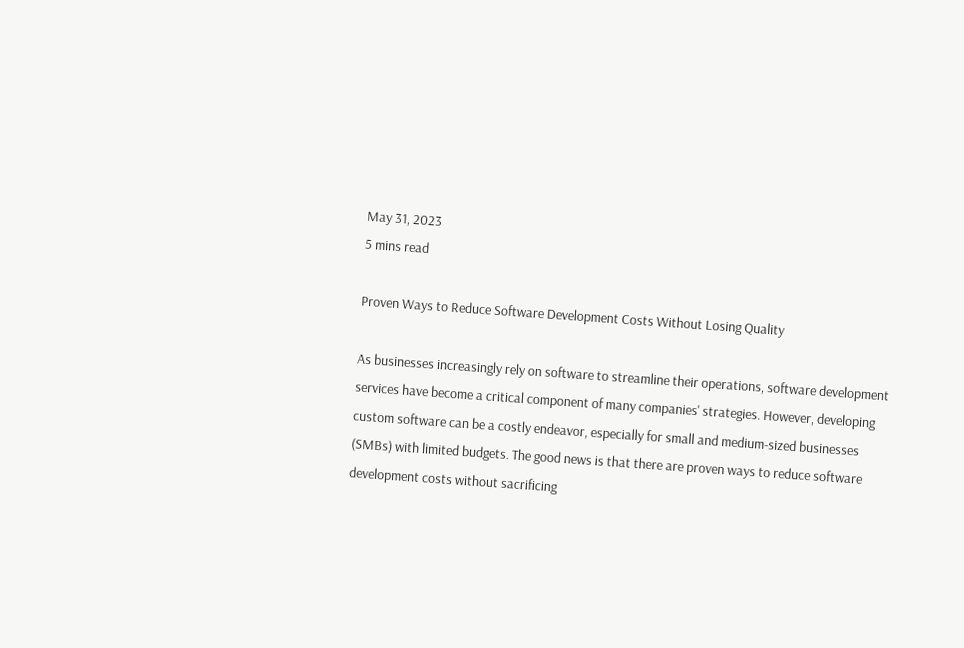May 31, 2023
5 mins read

Proven Ways to Reduce Software Development Costs Without Losing Quality

As businesses increasingly rely on software to streamline their operations, software development services have become a critical component of many companies' strategies. However, developing custom software can be a costly endeavor, especially for small and medium-sized businesses (SMBs) with limited budgets. The good news is that there are proven ways to reduce software development costs without sacrificing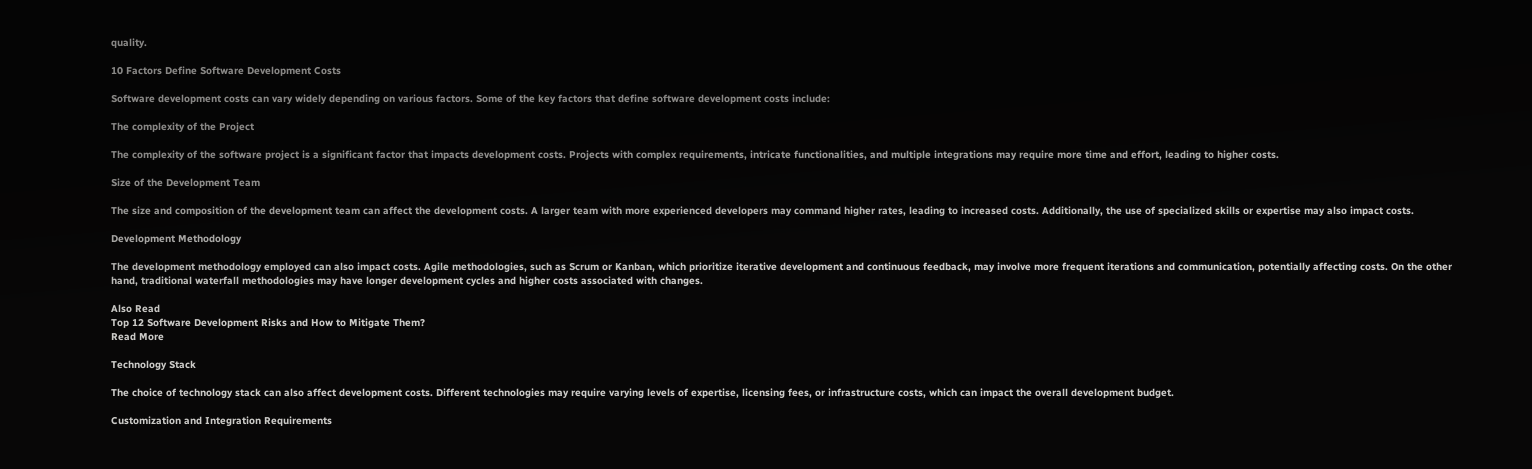quality.

10 Factors Define Software Development Costs

Software development costs can vary widely depending on various factors. Some of the key factors that define software development costs include:

The complexity of the Project

The complexity of the software project is a significant factor that impacts development costs. Projects with complex requirements, intricate functionalities, and multiple integrations may require more time and effort, leading to higher costs.

Size of the Development Team

The size and composition of the development team can affect the development costs. A larger team with more experienced developers may command higher rates, leading to increased costs. Additionally, the use of specialized skills or expertise may also impact costs.

Development Methodology

The development methodology employed can also impact costs. Agile methodologies, such as Scrum or Kanban, which prioritize iterative development and continuous feedback, may involve more frequent iterations and communication, potentially affecting costs. On the other hand, traditional waterfall methodologies may have longer development cycles and higher costs associated with changes.

Also Read
Top 12 Software Development Risks and How to Mitigate Them?
Read More

Technology Stack

The choice of technology stack can also affect development costs. Different technologies may require varying levels of expertise, licensing fees, or infrastructure costs, which can impact the overall development budget.

Customization and Integration Requirements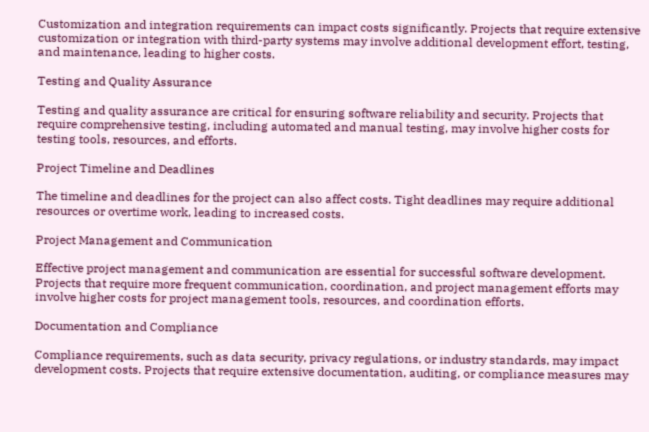Customization and integration requirements can impact costs significantly. Projects that require extensive customization or integration with third-party systems may involve additional development effort, testing, and maintenance, leading to higher costs.

Testing and Quality Assurance

Testing and quality assurance are critical for ensuring software reliability and security. Projects that require comprehensive testing, including automated and manual testing, may involve higher costs for testing tools, resources, and efforts.

Project Timeline and Deadlines

The timeline and deadlines for the project can also affect costs. Tight deadlines may require additional resources or overtime work, leading to increased costs.

Project Management and Communication

Effective project management and communication are essential for successful software development. Projects that require more frequent communication, coordination, and project management efforts may involve higher costs for project management tools, resources, and coordination efforts.

Documentation and Compliance

Compliance requirements, such as data security, privacy regulations, or industry standards, may impact development costs. Projects that require extensive documentation, auditing, or compliance measures may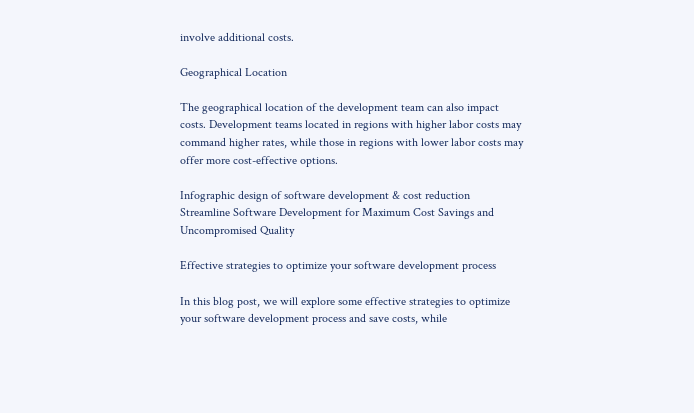involve additional costs.

Geographical Location

The geographical location of the development team can also impact costs. Development teams located in regions with higher labor costs may command higher rates, while those in regions with lower labor costs may offer more cost-effective options.

Infographic design of software development & cost reduction
Streamline Software Development for Maximum Cost Savings and Uncompromised Quality

Effective strategies to optimize your software development process

In this blog post, we will explore some effective strategies to optimize your software development process and save costs, while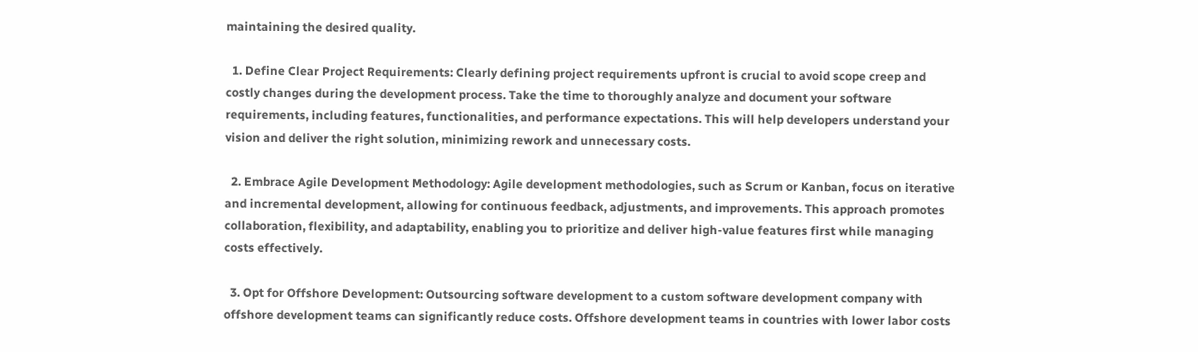maintaining the desired quality.

  1. Define Clear Project Requirements: Clearly defining project requirements upfront is crucial to avoid scope creep and costly changes during the development process. Take the time to thoroughly analyze and document your software requirements, including features, functionalities, and performance expectations. This will help developers understand your vision and deliver the right solution, minimizing rework and unnecessary costs.

  2. Embrace Agile Development Methodology: Agile development methodologies, such as Scrum or Kanban, focus on iterative and incremental development, allowing for continuous feedback, adjustments, and improvements. This approach promotes collaboration, flexibility, and adaptability, enabling you to prioritize and deliver high-value features first while managing costs effectively.

  3. Opt for Offshore Development: Outsourcing software development to a custom software development company with offshore development teams can significantly reduce costs. Offshore development teams in countries with lower labor costs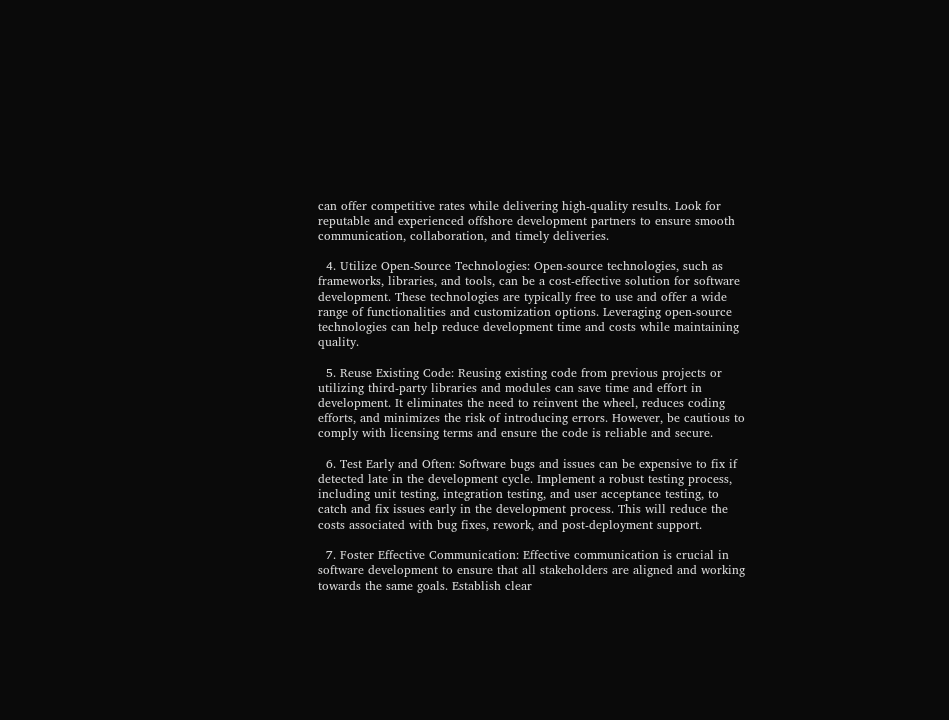can offer competitive rates while delivering high-quality results. Look for reputable and experienced offshore development partners to ensure smooth communication, collaboration, and timely deliveries.

  4. Utilize Open-Source Technologies: Open-source technologies, such as frameworks, libraries, and tools, can be a cost-effective solution for software development. These technologies are typically free to use and offer a wide range of functionalities and customization options. Leveraging open-source technologies can help reduce development time and costs while maintaining quality.

  5. Reuse Existing Code: Reusing existing code from previous projects or utilizing third-party libraries and modules can save time and effort in development. It eliminates the need to reinvent the wheel, reduces coding efforts, and minimizes the risk of introducing errors. However, be cautious to comply with licensing terms and ensure the code is reliable and secure.

  6. Test Early and Often: Software bugs and issues can be expensive to fix if detected late in the development cycle. Implement a robust testing process, including unit testing, integration testing, and user acceptance testing, to catch and fix issues early in the development process. This will reduce the costs associated with bug fixes, rework, and post-deployment support.

  7. Foster Effective Communication: Effective communication is crucial in software development to ensure that all stakeholders are aligned and working towards the same goals. Establish clear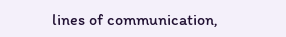lines of communication,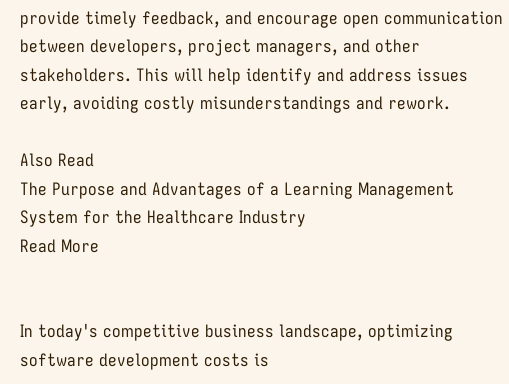provide timely feedback, and encourage open communication between developers, project managers, and other stakeholders. This will help identify and address issues early, avoiding costly misunderstandings and rework.

Also Read
The Purpose and Advantages of a Learning Management System for the Healthcare Industry
Read More


In today's competitive business landscape, optimizing software development costs is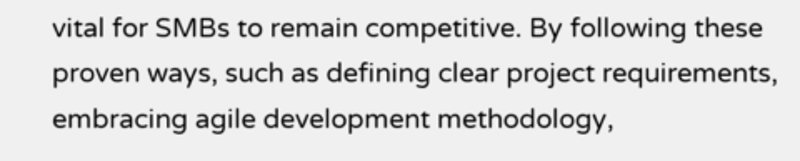vital for SMBs to remain competitive. By following these proven ways, such as defining clear project requirements, embracing agile development methodology,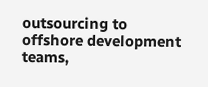outsourcing to offshore development teams,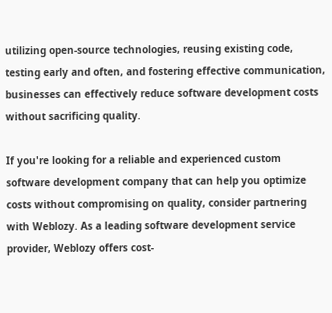utilizing open-source technologies, reusing existing code, testing early and often, and fostering effective communication, businesses can effectively reduce software development costs without sacrificing quality.

If you're looking for a reliable and experienced custom software development company that can help you optimize costs without compromising on quality, consider partnering with Weblozy. As a leading software development service provider, Weblozy offers cost-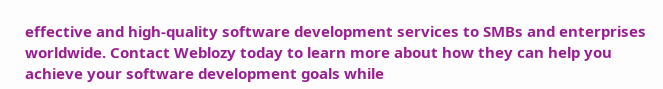effective and high-quality software development services to SMBs and enterprises worldwide. Contact Weblozy today to learn more about how they can help you achieve your software development goals while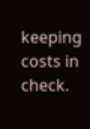keeping costs in check.